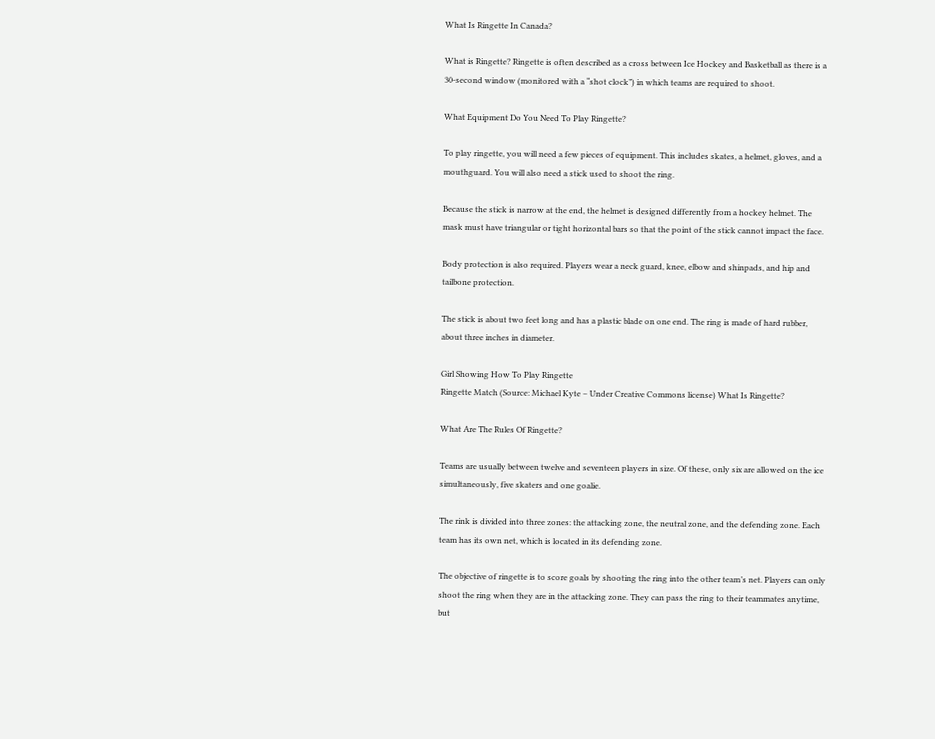What Is Ringette In Canada?

What is Ringette? Ringette is often described as a cross between Ice Hockey and Basketball as there is a 30-second window (monitored with a “shot clock”) in which teams are required to shoot.

What Equipment Do You Need To Play Ringette?

To play ringette, you will need a few pieces of equipment. This includes skates, a helmet, gloves, and a mouthguard. You will also need a stick used to shoot the ring.

Because the stick is narrow at the end, the helmet is designed differently from a hockey helmet. The mask must have triangular or tight horizontal bars so that the point of the stick cannot impact the face.

Body protection is also required. Players wear a neck guard, knee, elbow and shinpads, and hip and tailbone protection.

The stick is about two feet long and has a plastic blade on one end. The ring is made of hard rubber, about three inches in diameter.

Girl Showing How To Play Ringette
Ringette Match (Source: Michael Kyte – Under Creative Commons license) What Is Ringette?

What Are The Rules Of Ringette?

Teams are usually between twelve and seventeen players in size. Of these, only six are allowed on the ice simultaneously, five skaters and one goalie.

The rink is divided into three zones: the attacking zone, the neutral zone, and the defending zone. Each team has its own net, which is located in its defending zone.

The objective of ringette is to score goals by shooting the ring into the other team’s net. Players can only shoot the ring when they are in the attacking zone. They can pass the ring to their teammates anytime, but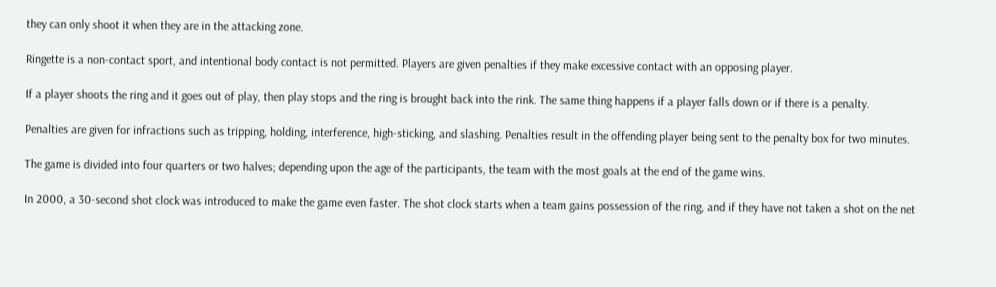they can only shoot it when they are in the attacking zone.

Ringette is a non-contact sport, and intentional body contact is not permitted. Players are given penalties if they make excessive contact with an opposing player.

If a player shoots the ring and it goes out of play, then play stops and the ring is brought back into the rink. The same thing happens if a player falls down or if there is a penalty.

Penalties are given for infractions such as tripping, holding, interference, high-sticking, and slashing. Penalties result in the offending player being sent to the penalty box for two minutes.

The game is divided into four quarters or two halves; depending upon the age of the participants, the team with the most goals at the end of the game wins.

In 2000, a 30-second shot clock was introduced to make the game even faster. The shot clock starts when a team gains possession of the ring, and if they have not taken a shot on the net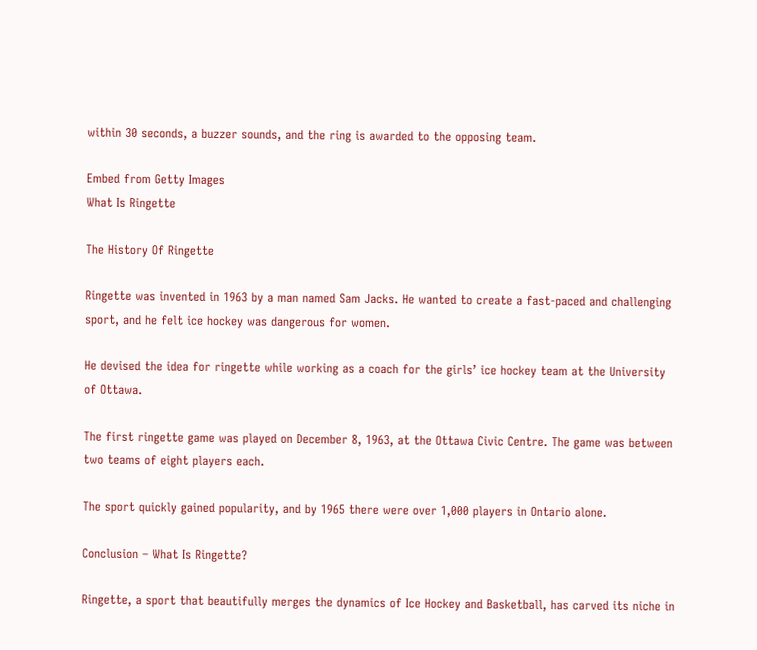within 30 seconds, a buzzer sounds, and the ring is awarded to the opposing team.

Embed from Getty Images
What Is Ringette

The History Of Ringette

Ringette was invented in 1963 by a man named Sam Jacks. He wanted to create a fast-paced and challenging sport, and he felt ice hockey was dangerous for women.

He devised the idea for ringette while working as a coach for the girls’ ice hockey team at the University of Ottawa.

The first ringette game was played on December 8, 1963, at the Ottawa Civic Centre. The game was between two teams of eight players each.

The sport quickly gained popularity, and by 1965 there were over 1,000 players in Ontario alone.

Conclusion – What Is Ringette?

Ringette, a sport that beautifully merges the dynamics of Ice Hockey and Basketball, has carved its niche in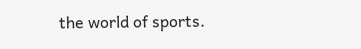the world of sports.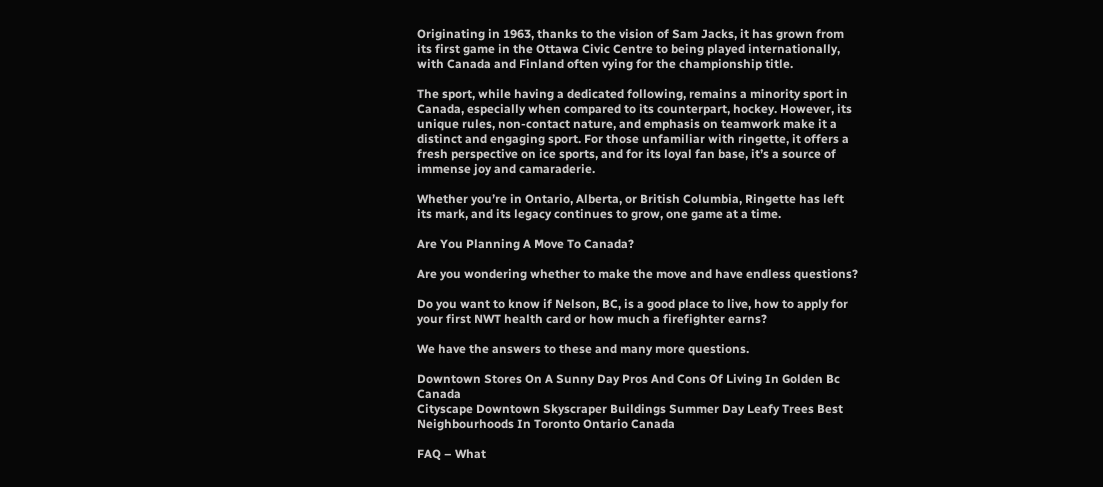Originating in 1963, thanks to the vision of Sam Jacks, it has grown from its first game in the Ottawa Civic Centre to being played internationally, with Canada and Finland often vying for the championship title.

The sport, while having a dedicated following, remains a minority sport in Canada, especially when compared to its counterpart, hockey. However, its unique rules, non-contact nature, and emphasis on teamwork make it a distinct and engaging sport. For those unfamiliar with ringette, it offers a fresh perspective on ice sports, and for its loyal fan base, it’s a source of immense joy and camaraderie.

Whether you’re in Ontario, Alberta, or British Columbia, Ringette has left its mark, and its legacy continues to grow, one game at a time.

Are You Planning A Move To Canada?

Are you wondering whether to make the move and have endless questions?

Do you want to know if Nelson, BC, is a good place to live, how to apply for your first NWT health card or how much a firefighter earns?

We have the answers to these and many more questions.

Downtown Stores On A Sunny Day Pros And Cons Of Living In Golden Bc Canada
Cityscape Downtown Skyscraper Buildings Summer Day Leafy Trees Best Neighbourhoods In Toronto Ontario Canada

FAQ – What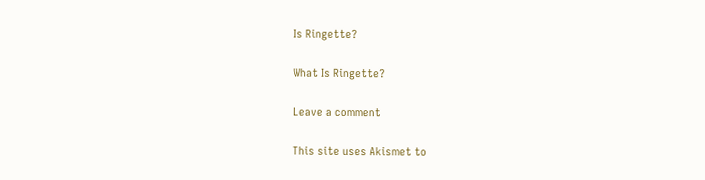Is Ringette?

What Is Ringette?

Leave a comment

This site uses Akismet to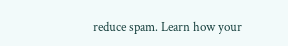reduce spam. Learn how your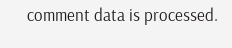comment data is processed.